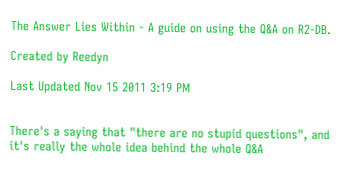The Answer Lies Within - A guide on using the Q&A on R2-DB.

Created by Reedyn

Last Updated Nov 15 2011 3:19 PM


There's a saying that "there are no stupid questions", and it's really the whole idea behind the whole Q&A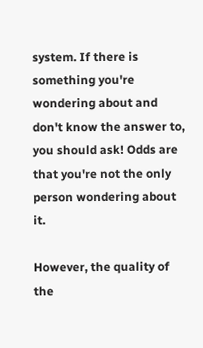system. If there is something you're wondering about and don't know the answer to, you should ask! Odds are that you're not the only person wondering about it.

However, the quality of the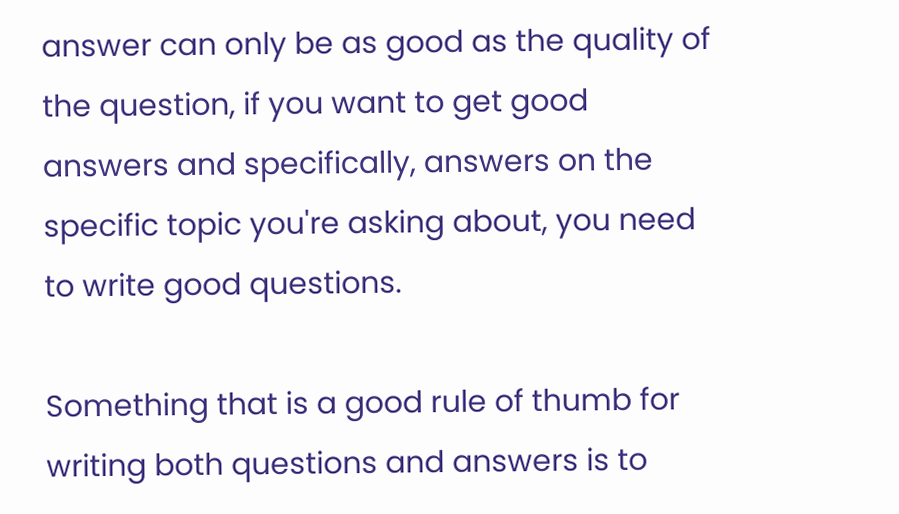answer can only be as good as the quality of the question, if you want to get good answers and specifically, answers on the specific topic you're asking about, you need to write good questions.

Something that is a good rule of thumb for writing both questions and answers is to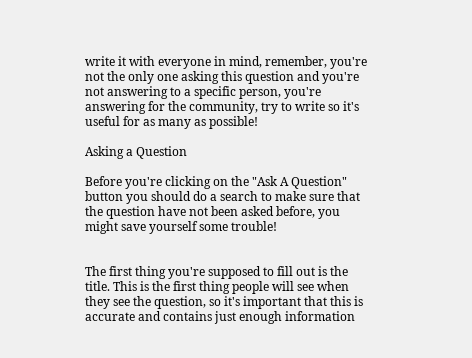write it with everyone in mind, remember, you're not the only one asking this question and you're not answering to a specific person, you're answering for the community, try to write so it's useful for as many as possible!

Asking a Question

Before you're clicking on the "Ask A Question" button you should do a search to make sure that the question have not been asked before, you might save yourself some trouble!


The first thing you're supposed to fill out is the title. This is the first thing people will see when they see the question, so it's important that this is accurate and contains just enough information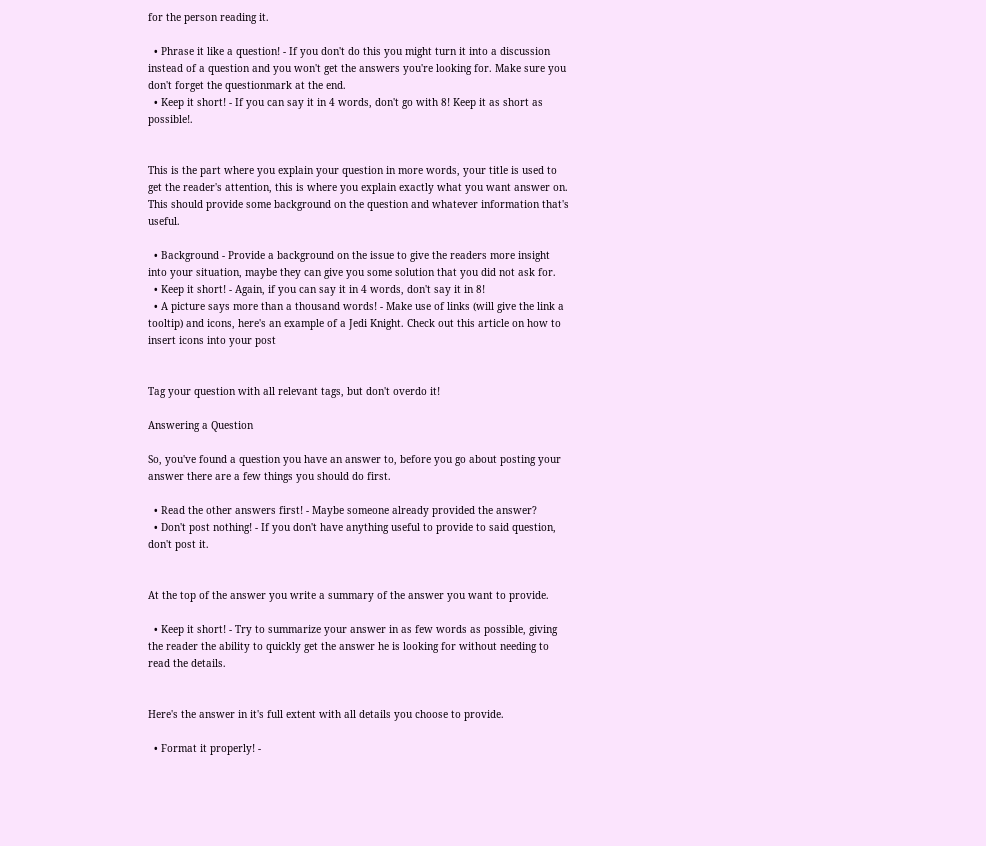for the person reading it.

  • Phrase it like a question! - If you don't do this you might turn it into a discussion instead of a question and you won't get the answers you're looking for. Make sure you don't forget the questionmark at the end.
  • Keep it short! - If you can say it in 4 words, don't go with 8! Keep it as short as possible!.


This is the part where you explain your question in more words, your title is used to get the reader's attention, this is where you explain exactly what you want answer on. This should provide some background on the question and whatever information that's useful.

  • Background - Provide a background on the issue to give the readers more insight into your situation, maybe they can give you some solution that you did not ask for.
  • Keep it short! - Again, if you can say it in 4 words, don't say it in 8!
  • A picture says more than a thousand words! - Make use of links (will give the link a tooltip) and icons, here's an example of a Jedi Knight. Check out this article on how to insert icons into your post


Tag your question with all relevant tags, but don't overdo it!

Answering a Question

So, you've found a question you have an answer to, before you go about posting your answer there are a few things you should do first.

  • Read the other answers first! - Maybe someone already provided the answer?
  • Don't post nothing! - If you don't have anything useful to provide to said question, don't post it.


At the top of the answer you write a summary of the answer you want to provide.

  • Keep it short! - Try to summarize your answer in as few words as possible, giving the reader the ability to quickly get the answer he is looking for without needing to read the details.


Here's the answer in it's full extent with all details you choose to provide.

  • Format it properly! -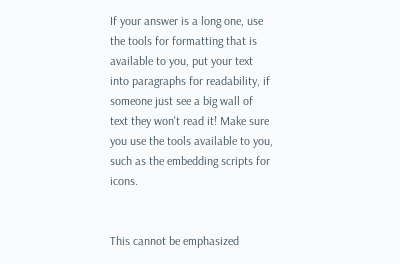If your answer is a long one, use the tools for formatting that is available to you, put your text into paragraphs for readability, if someone just see a big wall of text they won't read it! Make sure you use the tools available to you, such as the embedding scripts for icons.


This cannot be emphasized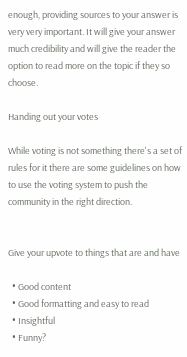enough, providing sources to your answer is very very important. It will give your answer much credibility and will give the reader the option to read more on the topic if they so choose.

Handing out your votes

While voting is not something there's a set of rules for it there are some guidelines on how to use the voting system to push the community in the right direction.


Give your upvote to things that are and have

  • Good content
  • Good formatting and easy to read
  • Insightful
  • Funny?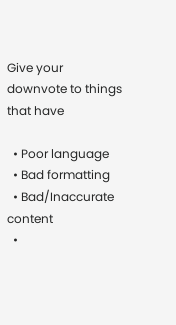Give your downvote to things that have

  • Poor language
  • Bad formatting
  • Bad/Inaccurate content
  •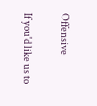Offensive

If you'd like us to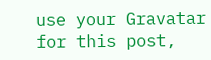use your Gravatar for this post,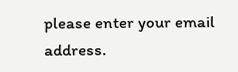please enter your email address.